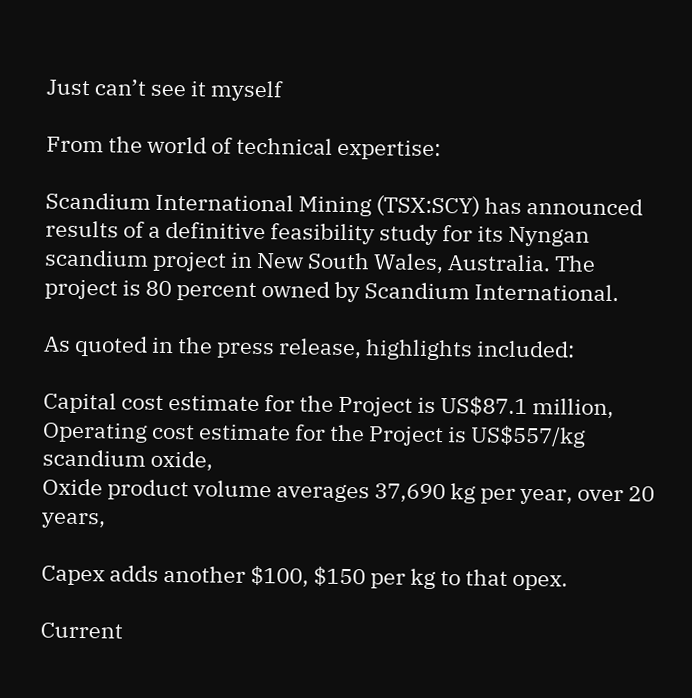Just can’t see it myself

From the world of technical expertise:

Scandium International Mining (TSX:SCY) has announced results of a definitive feasibility study for its Nyngan scandium project in New South Wales, Australia. The project is 80 percent owned by Scandium International.

As quoted in the press release, highlights included:

Capital cost estimate for the Project is US$87.1 million,
Operating cost estimate for the Project is US$557/kg scandium oxide,
Oxide product volume averages 37,690 kg per year, over 20 years,

Capex adds another $100, $150 per kg to that opex.

Current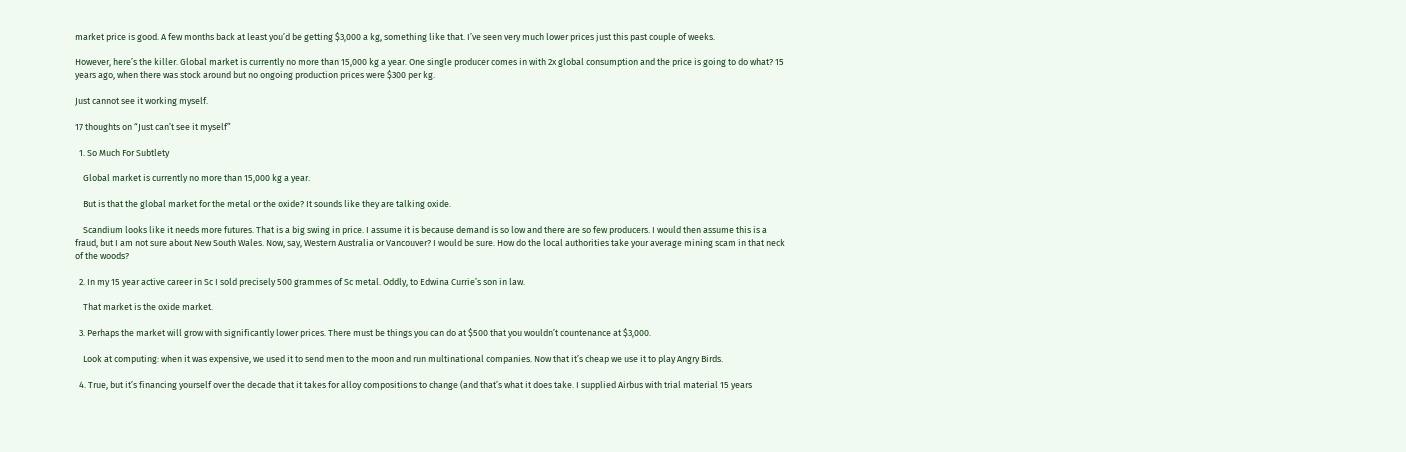market price is good. A few months back at least you’d be getting $3,000 a kg, something like that. I’ve seen very much lower prices just this past couple of weeks.

However, here’s the killer. Global market is currently no more than 15,000 kg a year. One single producer comes in with 2x global consumption and the price is going to do what? 15 years ago, when there was stock around but no ongoing production prices were $300 per kg.

Just cannot see it working myself.

17 thoughts on “Just can’t see it myself”

  1. So Much For Subtlety

    Global market is currently no more than 15,000 kg a year.

    But is that the global market for the metal or the oxide? It sounds like they are talking oxide.

    Scandium looks like it needs more futures. That is a big swing in price. I assume it is because demand is so low and there are so few producers. I would then assume this is a fraud, but I am not sure about New South Wales. Now, say, Western Australia or Vancouver? I would be sure. How do the local authorities take your average mining scam in that neck of the woods?

  2. In my 15 year active career in Sc I sold precisely 500 grammes of Sc metal. Oddly, to Edwina Currie’s son in law.

    That market is the oxide market.

  3. Perhaps the market will grow with significantly lower prices. There must be things you can do at $500 that you wouldn’t countenance at $3,000.

    Look at computing: when it was expensive, we used it to send men to the moon and run multinational companies. Now that it’s cheap we use it to play Angry Birds.

  4. True, but it’s financing yourself over the decade that it takes for alloy compositions to change (and that’s what it does take. I supplied Airbus with trial material 15 years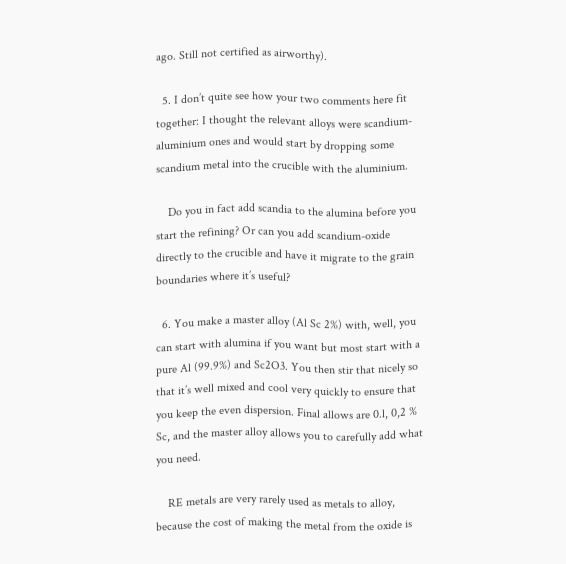ago. Still not certified as airworthy).

  5. I don’t quite see how your two comments here fit together: I thought the relevant alloys were scandium-aluminium ones and would start by dropping some scandium metal into the crucible with the aluminium.

    Do you in fact add scandia to the alumina before you start the refining? Or can you add scandium-oxide directly to the crucible and have it migrate to the grain boundaries where it’s useful?

  6. You make a master alloy (Al Sc 2%) with, well, you can start with alumina if you want but most start with a pure Al (99.9%) and Sc2O3. You then stir that nicely so that it’s well mixed and cool very quickly to ensure that you keep the even dispersion. Final allows are 0.l, 0,2 % Sc, and the master alloy allows you to carefully add what you need.

    RE metals are very rarely used as metals to alloy, because the cost of making the metal from the oxide is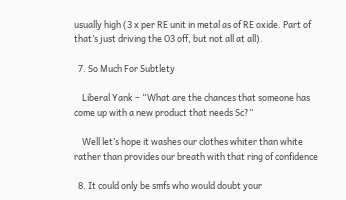usually high (3 x per RE unit in metal as of RE oxide. Part of that’s just driving the O3 off, but not all at all).

  7. So Much For Subtlety

    Liberal Yank – “What are the chances that someone has come up with a new product that needs Sc?”

    Well let’s hope it washes our clothes whiter than white rather than provides our breath with that ring of confidence

  8. It could only be smfs who would doubt your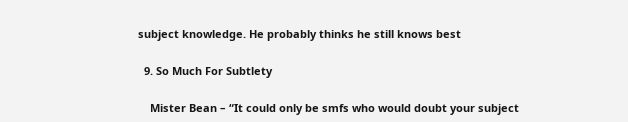subject knowledge. He probably thinks he still knows best

  9. So Much For Subtlety

    Mister Bean – “It could only be smfs who would doubt your subject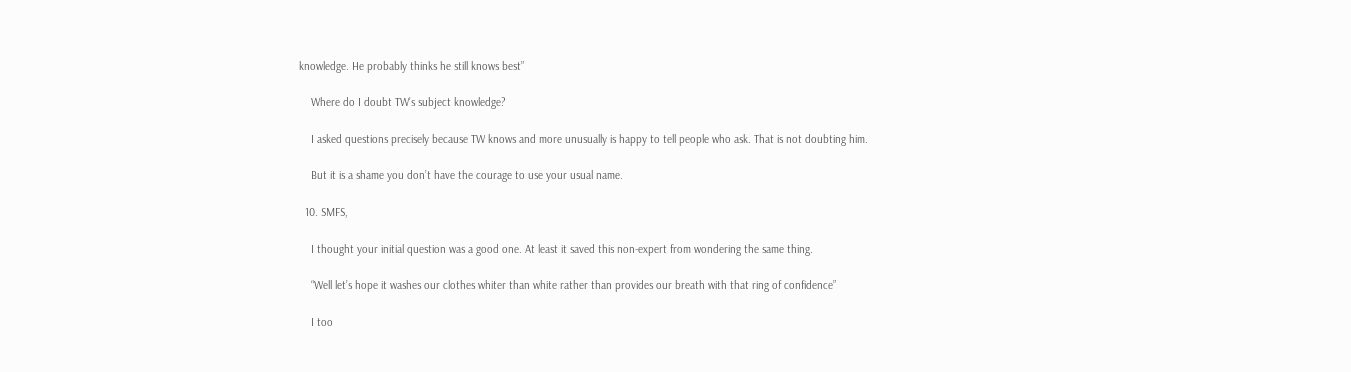knowledge. He probably thinks he still knows best”

    Where do I doubt TW’s subject knowledge?

    I asked questions precisely because TW knows and more unusually is happy to tell people who ask. That is not doubting him.

    But it is a shame you don’t have the courage to use your usual name.

  10. SMFS,

    I thought your initial question was a good one. At least it saved this non-expert from wondering the same thing.

    “Well let’s hope it washes our clothes whiter than white rather than provides our breath with that ring of confidence”

    I too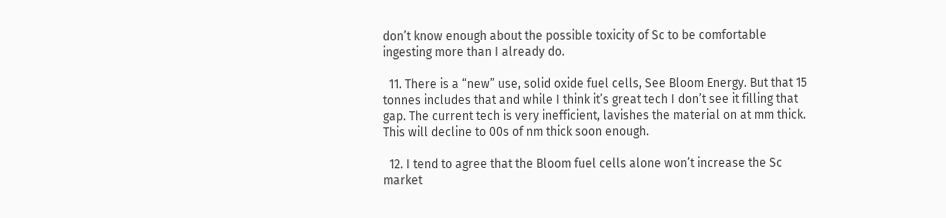don’t know enough about the possible toxicity of Sc to be comfortable ingesting more than I already do.

  11. There is a “new” use, solid oxide fuel cells, See Bloom Energy. But that 15 tonnes includes that and while I think it’s great tech I don’t see it filling that gap. The current tech is very inefficient, lavishes the material on at mm thick. This will decline to 00s of nm thick soon enough.

  12. I tend to agree that the Bloom fuel cells alone won’t increase the Sc market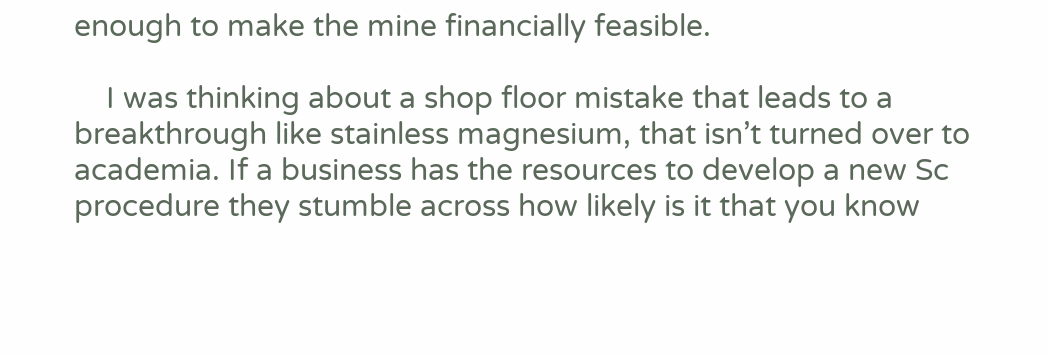enough to make the mine financially feasible.

    I was thinking about a shop floor mistake that leads to a breakthrough like stainless magnesium, that isn’t turned over to academia. If a business has the resources to develop a new Sc procedure they stumble across how likely is it that you know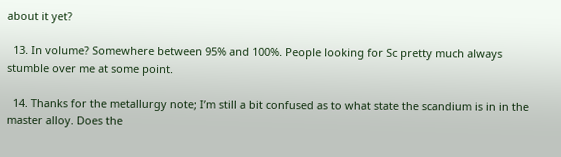about it yet?

  13. In volume? Somewhere between 95% and 100%. People looking for Sc pretty much always stumble over me at some point.

  14. Thanks for the metallurgy note; I’m still a bit confused as to what state the scandium is in in the master alloy. Does the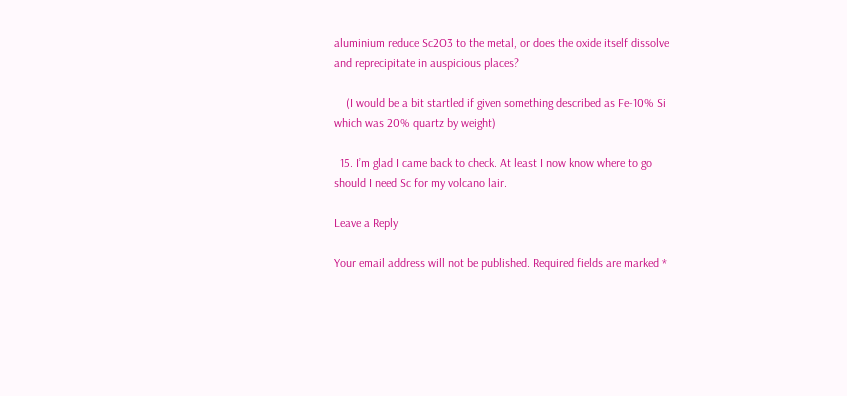aluminium reduce Sc2O3 to the metal, or does the oxide itself dissolve and reprecipitate in auspicious places?

    (I would be a bit startled if given something described as Fe-10% Si which was 20% quartz by weight)

  15. I’m glad I came back to check. At least I now know where to go should I need Sc for my volcano lair.

Leave a Reply

Your email address will not be published. Required fields are marked *